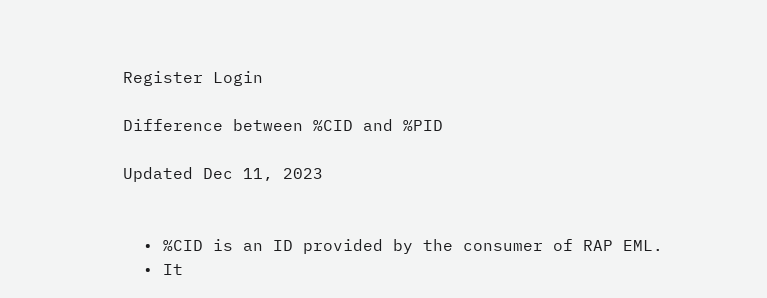Register Login

Difference between %CID and %PID

Updated Dec 11, 2023


  • %CID is an ID provided by the consumer of RAP EML.
  • It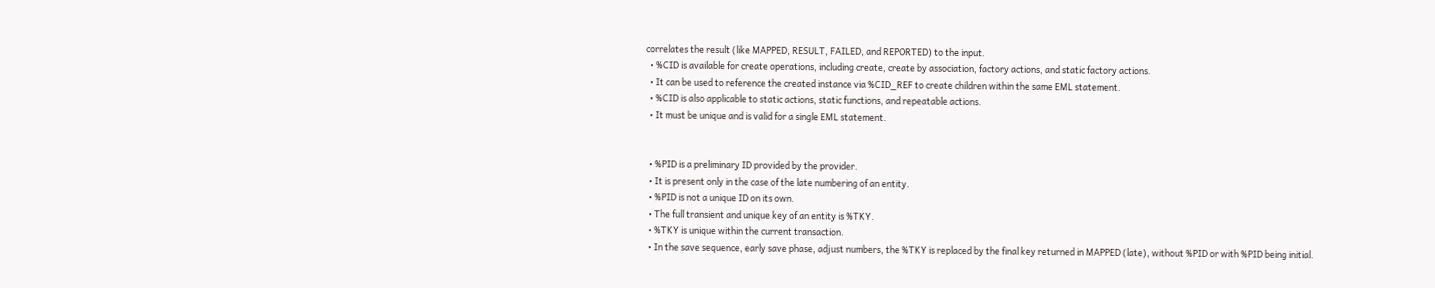correlates the result (like MAPPED, RESULT, FAILED, and REPORTED) to the input.
  • %CID is available for create operations, including create, create by association, factory actions, and static factory actions.
  • It can be used to reference the created instance via %CID_REF to create children within the same EML statement.
  • %CID is also applicable to static actions, static functions, and repeatable actions.
  • It must be unique and is valid for a single EML statement.


  • %PID is a preliminary ID provided by the provider.
  • It is present only in the case of the late numbering of an entity.
  • %PID is not a unique ID on its own.
  • The full transient and unique key of an entity is %TKY.
  • %TKY is unique within the current transaction.
  • In the save sequence, early save phase, adjust numbers, the %TKY is replaced by the final key returned in MAPPED (late), without %PID or with %PID being initial.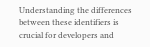Understanding the differences between these identifiers is crucial for developers and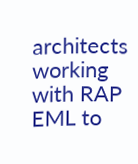architects working with RAP EML to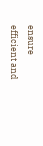ensure efficient and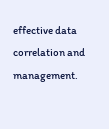effective data correlation and management.